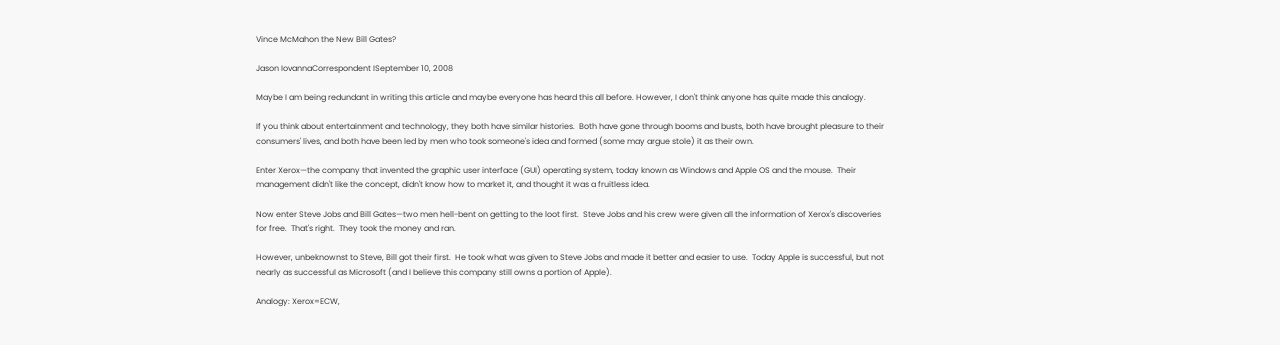Vince McMahon the New Bill Gates?

Jason IovannaCorrespondent ISeptember 10, 2008

Maybe I am being redundant in writing this article and maybe everyone has heard this all before. However, I don't think anyone has quite made this analogy.

If you think about entertainment and technology, they both have similar histories.  Both have gone through booms and busts, both have brought pleasure to their consumers' lives, and both have been led by men who took someone's idea and formed (some may argue stole) it as their own.

Enter Xerox—the company that invented the graphic user interface (GUI) operating system, today known as Windows and Apple OS and the mouse.  Their management didn't like the concept, didn't know how to market it, and thought it was a fruitless idea.

Now enter Steve Jobs and Bill Gates—two men hell-bent on getting to the loot first.  Steve Jobs and his crew were given all the information of Xerox's discoveries for free.  That's right.  They took the money and ran.

However, unbeknownst to Steve, Bill got their first.  He took what was given to Steve Jobs and made it better and easier to use.  Today Apple is successful, but not nearly as successful as Microsoft (and I believe this company still owns a portion of Apple).

Analogy: Xerox=ECW,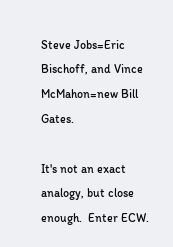Steve Jobs=Eric Bischoff, and Vince McMahon=new Bill Gates.

It's not an exact analogy, but close enough.  Enter ECW.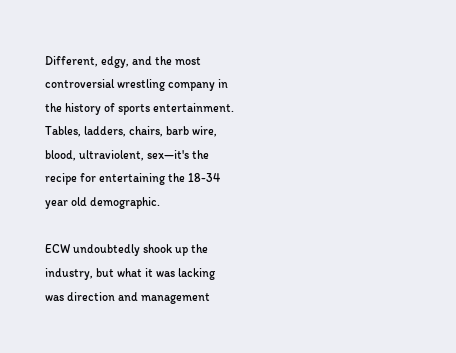Different, edgy, and the most controversial wrestling company in the history of sports entertainment.  Tables, ladders, chairs, barb wire, blood, ultraviolent, sex—it's the recipe for entertaining the 18-34 year old demographic.

ECW undoubtedly shook up the industry, but what it was lacking was direction and management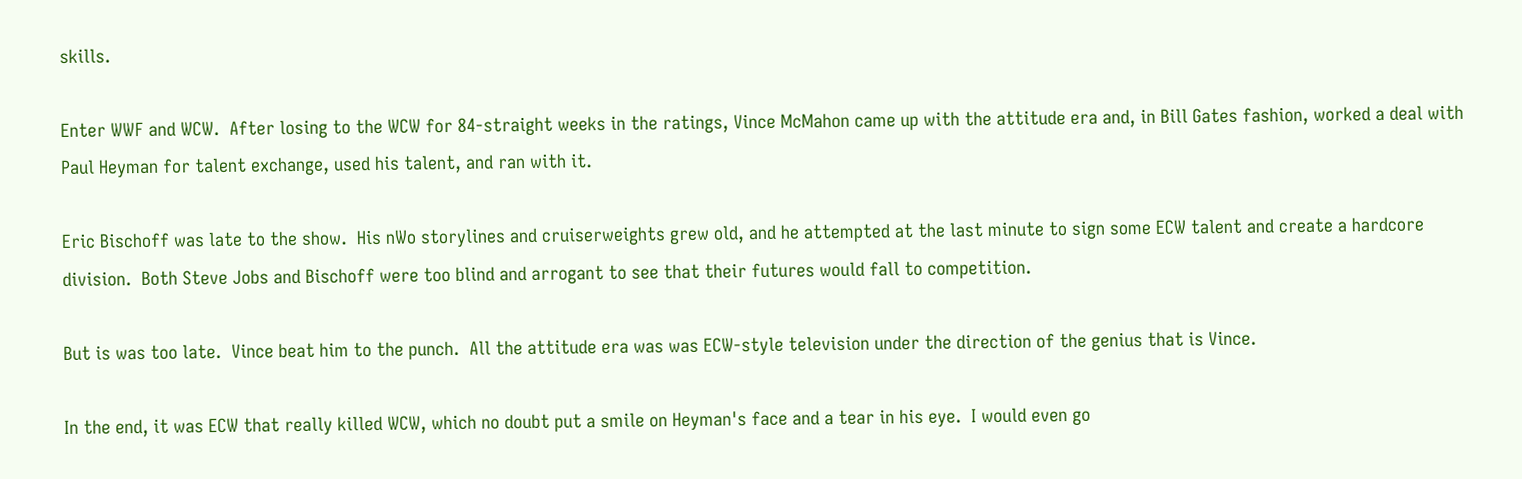skills.

Enter WWF and WCW.  After losing to the WCW for 84-straight weeks in the ratings, Vince McMahon came up with the attitude era and, in Bill Gates fashion, worked a deal with Paul Heyman for talent exchange, used his talent, and ran with it.

Eric Bischoff was late to the show.  His nWo storylines and cruiserweights grew old, and he attempted at the last minute to sign some ECW talent and create a hardcore division.  Both Steve Jobs and Bischoff were too blind and arrogant to see that their futures would fall to competition.

But is was too late.  Vince beat him to the punch.  All the attitude era was was ECW-style television under the direction of the genius that is Vince.

In the end, it was ECW that really killed WCW, which no doubt put a smile on Heyman's face and a tear in his eye.  I would even go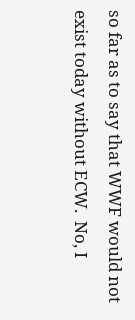so far as to say that WWF would not exist today without ECW.  No, I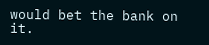would bet the bank on it.